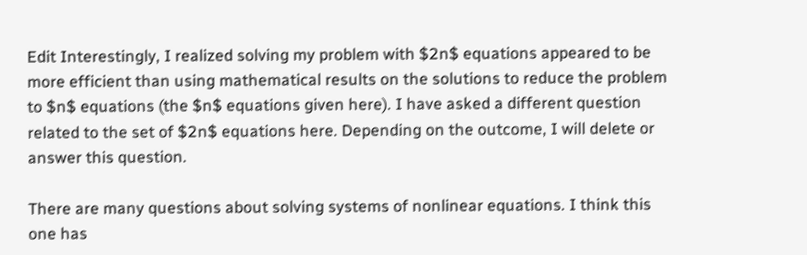Edit Interestingly, I realized solving my problem with $2n$ equations appeared to be more efficient than using mathematical results on the solutions to reduce the problem to $n$ equations (the $n$ equations given here). I have asked a different question related to the set of $2n$ equations here. Depending on the outcome, I will delete or answer this question.

There are many questions about solving systems of nonlinear equations. I think this one has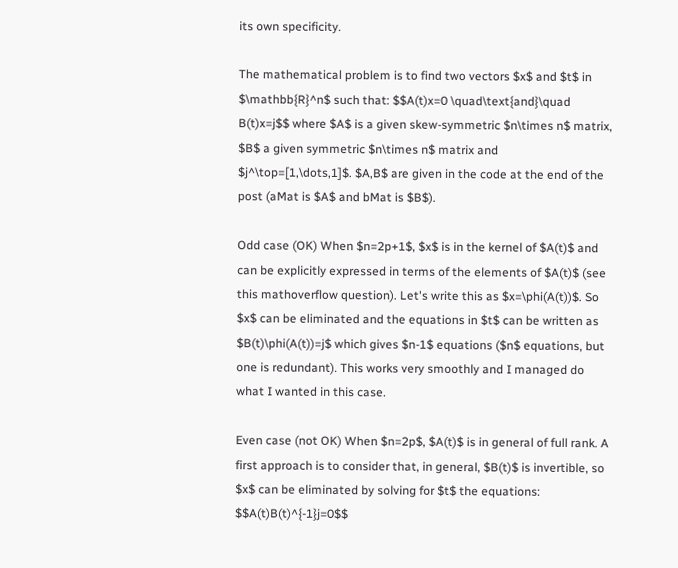its own specificity.

The mathematical problem is to find two vectors $x$ and $t$ in $\mathbb{R}^n$ such that: $$A(t)x=0 \quad\text{and}\quad B(t)x=j$$ where $A$ is a given skew-symmetric $n\times n$ matrix, $B$ a given symmetric $n\times n$ matrix and $j^\top=[1,\dots,1]$. $A,B$ are given in the code at the end of the post (aMat is $A$ and bMat is $B$).

Odd case (OK) When $n=2p+1$, $x$ is in the kernel of $A(t)$ and can be explicitly expressed in terms of the elements of $A(t)$ (see this mathoverflow question). Let's write this as $x=\phi(A(t))$. So $x$ can be eliminated and the equations in $t$ can be written as $B(t)\phi(A(t))=j$ which gives $n-1$ equations ($n$ equations, but one is redundant). This works very smoothly and I managed do what I wanted in this case.

Even case (not OK) When $n=2p$, $A(t)$ is in general of full rank. A first approach is to consider that, in general, $B(t)$ is invertible, so $x$ can be eliminated by solving for $t$ the equations: $$A(t)B(t)^{-1}j=0$$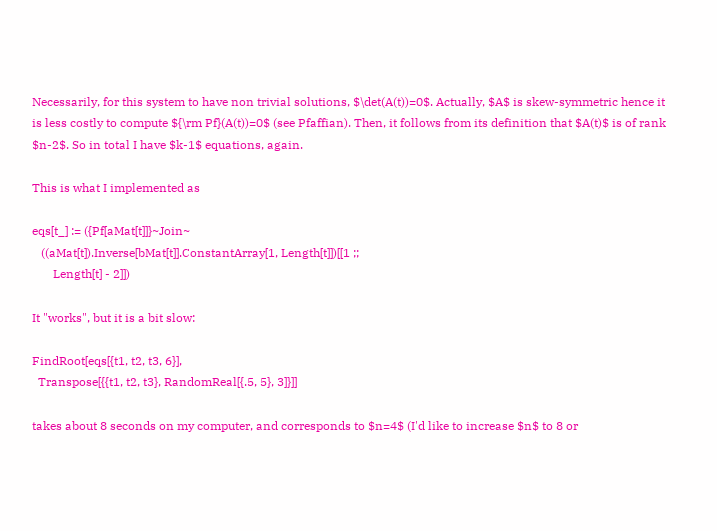Necessarily, for this system to have non trivial solutions, $\det(A(t))=0$. Actually, $A$ is skew-symmetric hence it is less costly to compute ${\rm Pf}(A(t))=0$ (see Pfaffian). Then, it follows from its definition that $A(t)$ is of rank $n-2$. So in total I have $k-1$ equations, again.

This is what I implemented as

eqs[t_] := ({Pf[aMat[t]]}~Join~
   ((aMat[t]).Inverse[bMat[t]].ConstantArray[1, Length[t]])[[1 ;;
       Length[t] - 2]])

It "works", but it is a bit slow:

FindRoot[eqs[{t1, t2, t3, 6}],
  Transpose[{{t1, t2, t3}, RandomReal[{.5, 5}, 3]}]]

takes about 8 seconds on my computer, and corresponds to $n=4$ (I'd like to increase $n$ to 8 or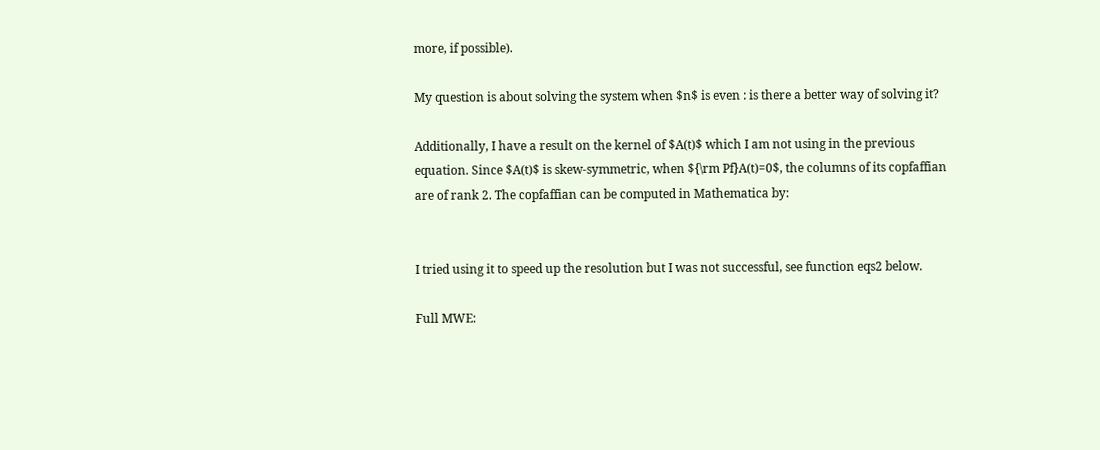more, if possible).

My question is about solving the system when $n$ is even : is there a better way of solving it?

Additionally, I have a result on the kernel of $A(t)$ which I am not using in the previous equation. Since $A(t)$ is skew-symmetric, when ${\rm Pf}A(t)=0$, the columns of its copfaffian are of rank 2. The copfaffian can be computed in Mathematica by:


I tried using it to speed up the resolution but I was not successful, see function eqs2 below.

Full MWE: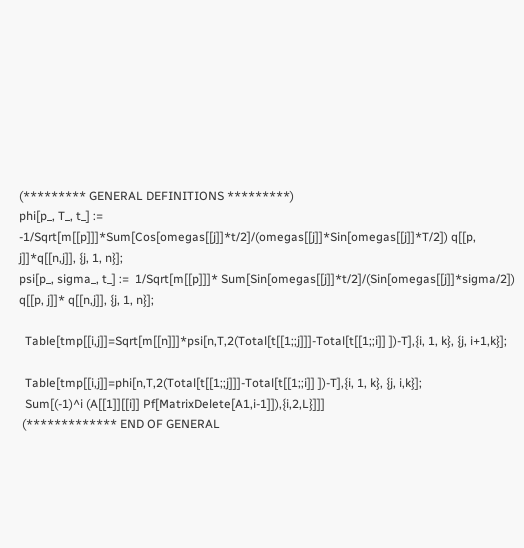(********* GENERAL DEFINITIONS *********)
phi[p_, T_, t_] := -1/Sqrt[m[[p]]]*Sum[Cos[omegas[[j]]*t/2]/(omegas[[j]]*Sin[omegas[[j]]*T/2]) q[[p, j]]*q[[n,j]], {j, 1, n}];
psi[p_, sigma_, t_] :=  1/Sqrt[m[[p]]]* Sum[Sin[omegas[[j]]*t/2]/(Sin[omegas[[j]]*sigma/2]) q[[p, j]]* q[[n,j]], {j, 1, n}];

  Table[tmp[[i,j]]=Sqrt[m[[n]]]*psi[n,T,2(Total[t[[1;;j]]]-Total[t[[1;;i]] ])-T],{i, 1, k}, {j, i+1,k}];

  Table[tmp[[i,j]]=phi[n,T,2(Total[t[[1;;j]]]-Total[t[[1;;i]] ])-T],{i, 1, k}, {j, i,k}];
  Sum[(-1)^i (A[[1]][[i]] Pf[MatrixDelete[A1,i-1]]),{i,2,L}]]]
 (************* END OF GENERAL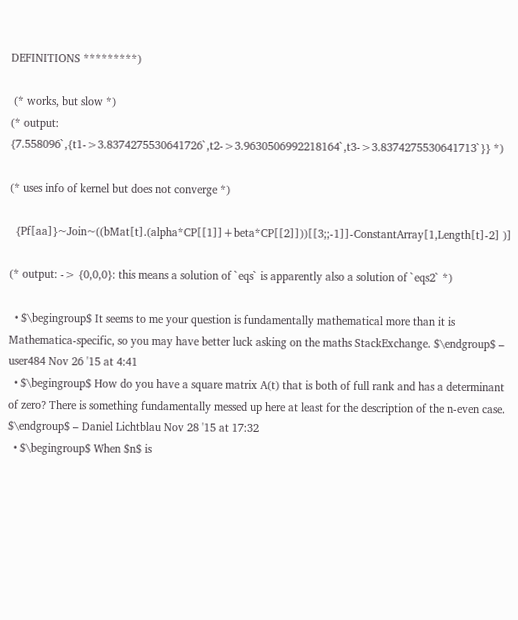DEFINITIONS *********)

 (* works, but slow *)
(* output: {7.558096`,{t1->3.8374275530641726`,t2->3.9630506992218164`,t3->3.8374275530641713`}} *)

(* uses info of kernel but does not converge *)

  {Pf[aa]}~Join~((bMat[t].(alpha*CP[[1]]+beta*CP[[2]]))[[3;;-1]]-ConstantArray[1,Length[t]-2] )]

(* output: -> {0,0,0}: this means a solution of `eqs` is apparently also a solution of `eqs2` *)

  • $\begingroup$ It seems to me your question is fundamentally mathematical more than it is Mathematica-specific, so you may have better luck asking on the maths StackExchange. $\endgroup$ – user484 Nov 26 '15 at 4:41
  • $\begingroup$ How do you have a square matrix A(t) that is both of full rank and has a determinant of zero? There is something fundamentally messed up here at least for the description of the n-even case. $\endgroup$ – Daniel Lichtblau Nov 28 '15 at 17:32
  • $\begingroup$ When $n$ is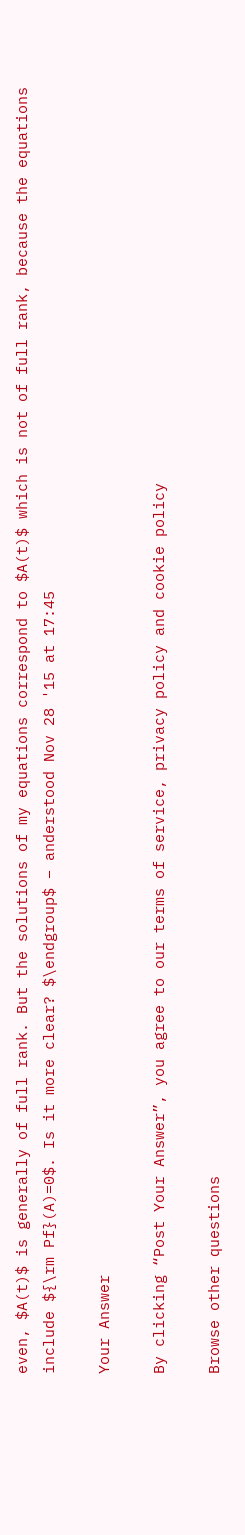even, $A(t)$ is generally of full rank. But the solutions of my equations correspond to $A(t)$ which is not of full rank, because the equations include ${\rm Pf}(A)=0$. Is it more clear? $\endgroup$ – anderstood Nov 28 '15 at 17:45

Your Answer

By clicking “Post Your Answer”, you agree to our terms of service, privacy policy and cookie policy

Browse other questions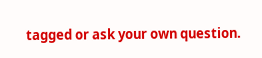tagged or ask your own question.